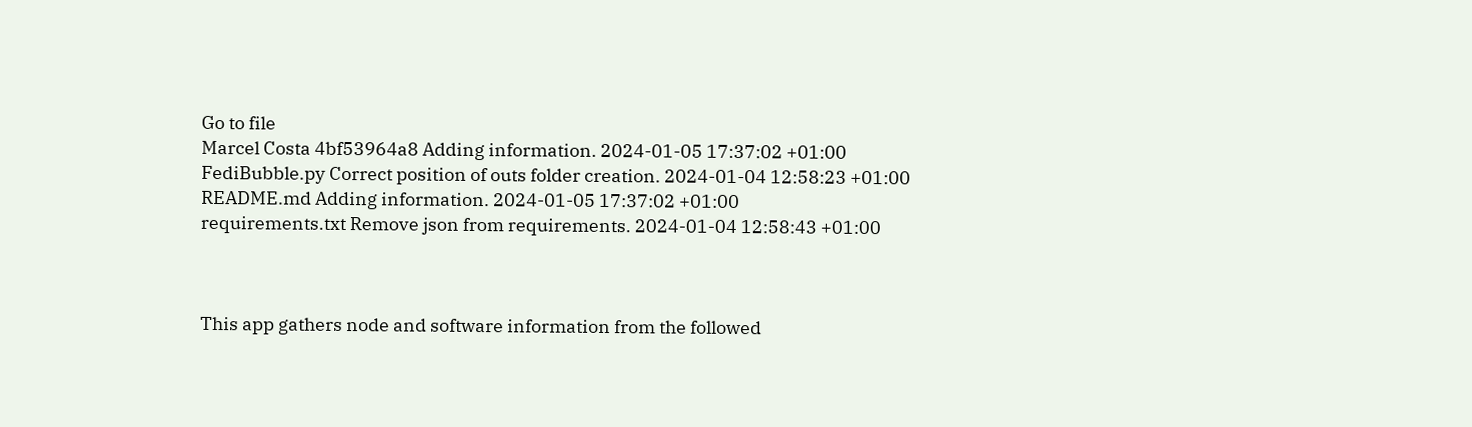Go to file
Marcel Costa 4bf53964a8 Adding information. 2024-01-05 17:37:02 +01:00
FediBubble.py Correct position of outs folder creation. 2024-01-04 12:58:23 +01:00
README.md Adding information. 2024-01-05 17:37:02 +01:00
requirements.txt Remove json from requirements. 2024-01-04 12:58:43 +01:00



This app gathers node and software information from the followed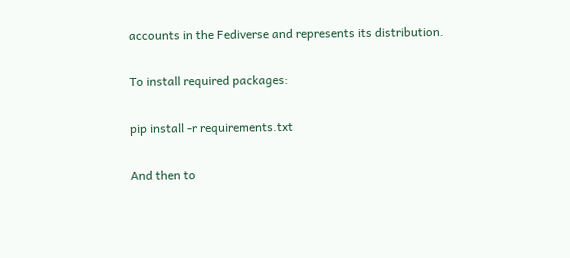accounts in the Fediverse and represents its distribution.

To install required packages:

pip install -r requirements.txt

And then to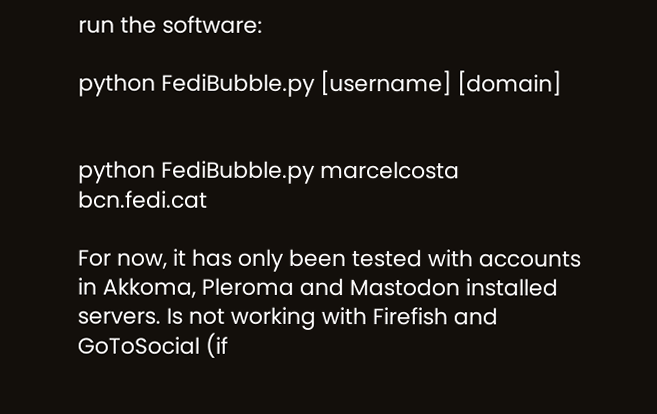run the software:

python FediBubble.py [username] [domain]


python FediBubble.py marcelcosta bcn.fedi.cat

For now, it has only been tested with accounts in Akkoma, Pleroma and Mastodon installed servers. Is not working with Firefish and GoToSocial (if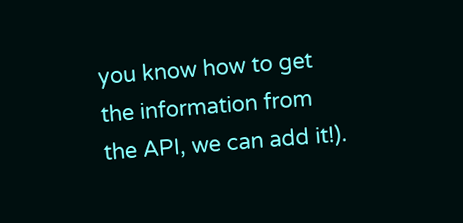you know how to get the information from the API, we can add it!).